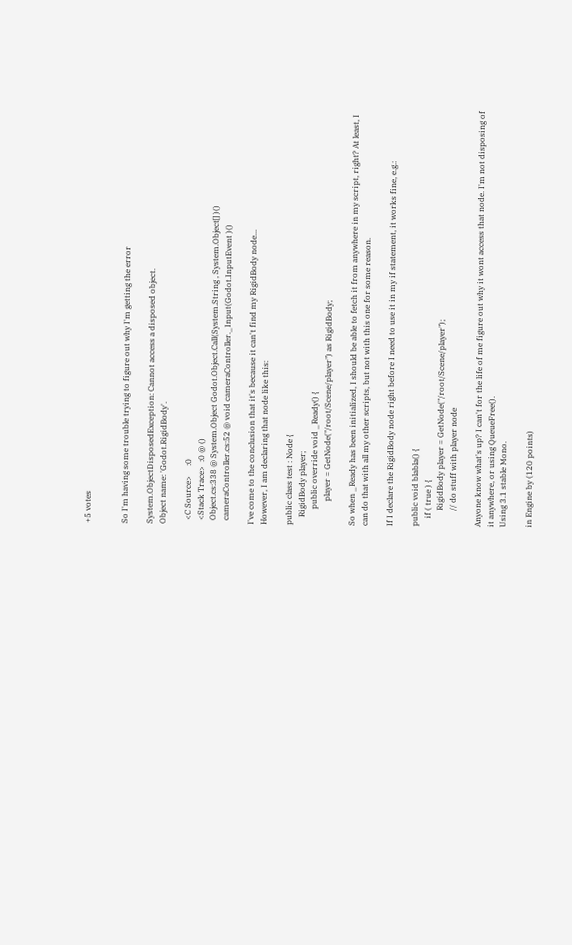+5 votes


So I'm having some trouble trying to figure out why I'm getting the error

System.ObjectDisposedException: Cannot access a disposed object.
Object name: 'Godot.RigidBody'.

  <C Source>     :0
  <Stack Trace>  :0 @ ()
  Object.cs:338 @ System.Object Godot.Object.Call(System.String , System.Object[] )()
  cameraController.cs:52 @ void cameraController._Input(Godot.InputEvent )()

I've come to the conclusion that it's because it can't find my RigidBody node...
However, I am declaring that node like this:

public class test : Node {
    RigidBody player;
        public override void _Ready() {
            player = GetNode("/root/Scene/player") as RigidBody;

So when _Ready has been initialized, I should be able to fetch it from anywhere in my script, right? At least, I can do that with all my other scripts, but not with this one for some reason.

If I declare the RigidBody node right before I need to use it in my if statement, it works fine, e.g.:

public void blabla() {
    if ( true ) {
        RigidBody player = GetNode("/root/Scene/player");
        // do stuff with player node

Anyone know what's up? I can't for the life of me figure out why it wont access that node. I'm not disposing of it anywhere, or using QueueFree().
Using 3.1 stable Mono.

in Engine by (120 points)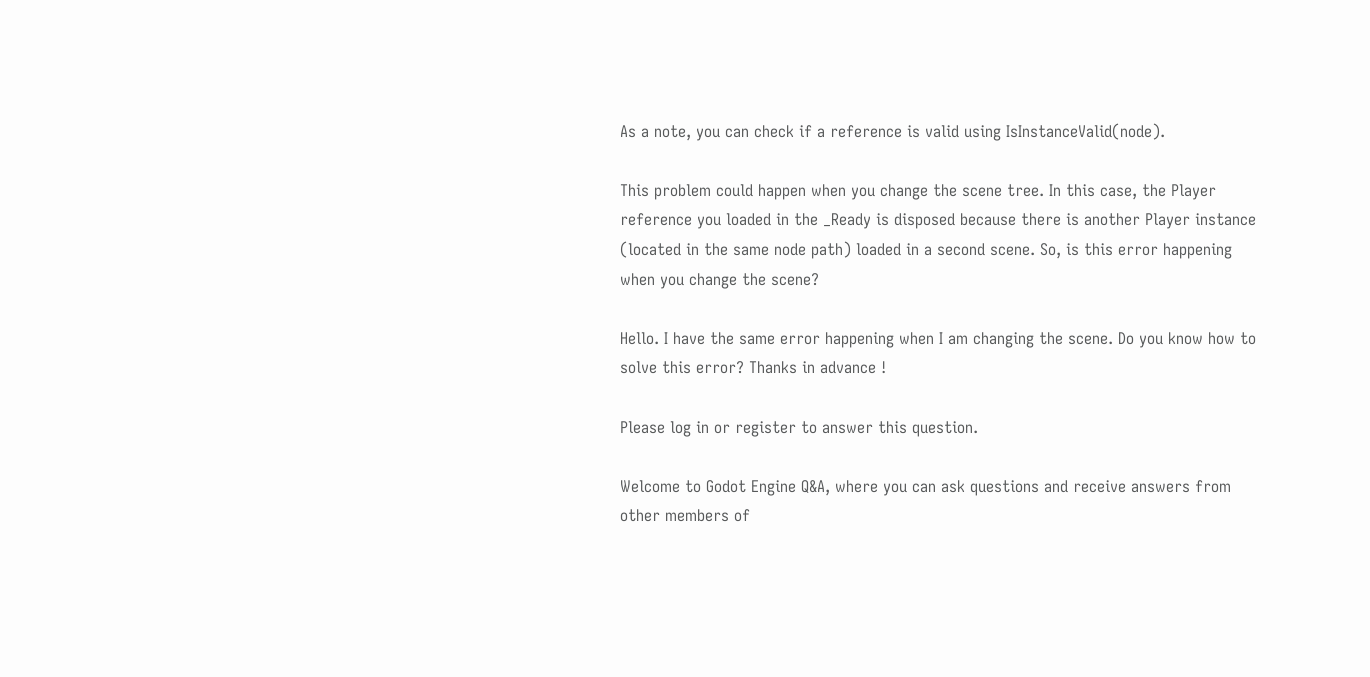As a note, you can check if a reference is valid using IsInstanceValid(node).

This problem could happen when you change the scene tree. In this case, the Player reference you loaded in the _Ready is disposed because there is another Player instance (located in the same node path) loaded in a second scene. So, is this error happening when you change the scene?

Hello. I have the same error happening when I am changing the scene. Do you know how to solve this error? Thanks in advance !

Please log in or register to answer this question.

Welcome to Godot Engine Q&A, where you can ask questions and receive answers from other members of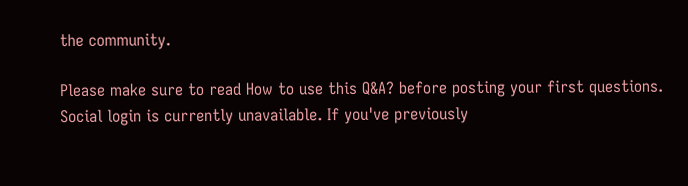the community.

Please make sure to read How to use this Q&A? before posting your first questions.
Social login is currently unavailable. If you've previously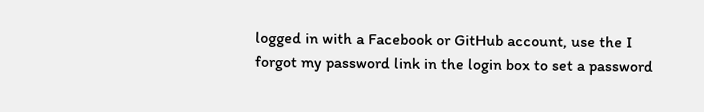logged in with a Facebook or GitHub account, use the I forgot my password link in the login box to set a password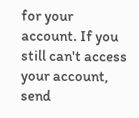for your account. If you still can't access your account, send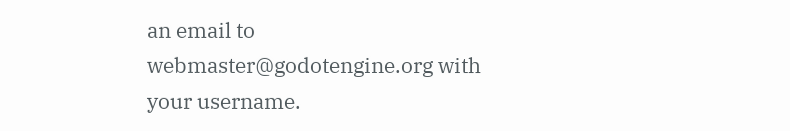an email to webmaster@godotengine.org with your username.